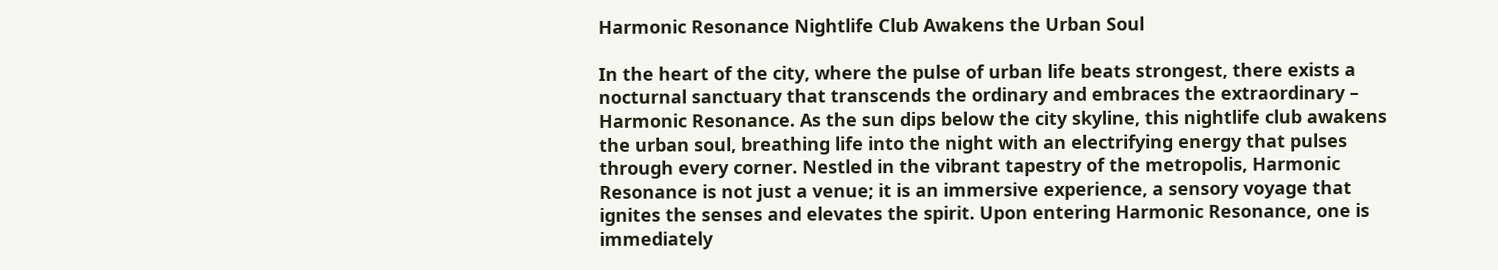Harmonic Resonance Nightlife Club Awakens the Urban Soul

In the heart of the city, where the pulse of urban life beats strongest, there exists a nocturnal sanctuary that transcends the ordinary and embraces the extraordinary – Harmonic Resonance. As the sun dips below the city skyline, this nightlife club awakens the urban soul, breathing life into the night with an electrifying energy that pulses through every corner. Nestled in the vibrant tapestry of the metropolis, Harmonic Resonance is not just a venue; it is an immersive experience, a sensory voyage that ignites the senses and elevates the spirit. Upon entering Harmonic Resonance, one is immediately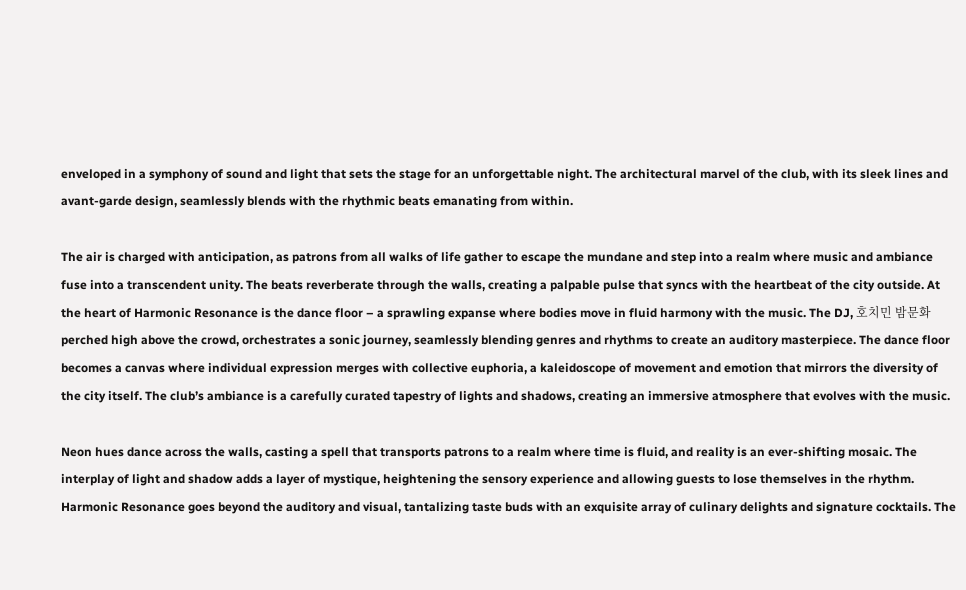enveloped in a symphony of sound and light that sets the stage for an unforgettable night. The architectural marvel of the club, with its sleek lines and avant-garde design, seamlessly blends with the rhythmic beats emanating from within.

The air is charged with anticipation, as patrons from all walks of life gather to escape the mundane and step into a realm where music and ambiance fuse into a transcendent unity. The beats reverberate through the walls, creating a palpable pulse that syncs with the heartbeat of the city outside. At the heart of Harmonic Resonance is the dance floor – a sprawling expanse where bodies move in fluid harmony with the music. The DJ, 호치민 밤문화 perched high above the crowd, orchestrates a sonic journey, seamlessly blending genres and rhythms to create an auditory masterpiece. The dance floor becomes a canvas where individual expression merges with collective euphoria, a kaleidoscope of movement and emotion that mirrors the diversity of the city itself. The club’s ambiance is a carefully curated tapestry of lights and shadows, creating an immersive atmosphere that evolves with the music.

Neon hues dance across the walls, casting a spell that transports patrons to a realm where time is fluid, and reality is an ever-shifting mosaic. The interplay of light and shadow adds a layer of mystique, heightening the sensory experience and allowing guests to lose themselves in the rhythm.  Harmonic Resonance goes beyond the auditory and visual, tantalizing taste buds with an exquisite array of culinary delights and signature cocktails. The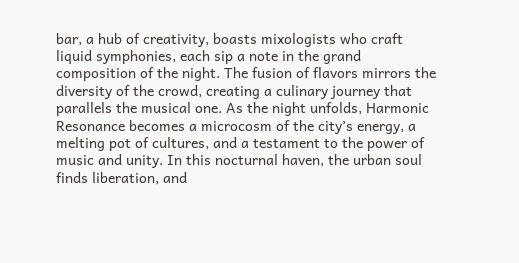bar, a hub of creativity, boasts mixologists who craft liquid symphonies, each sip a note in the grand composition of the night. The fusion of flavors mirrors the diversity of the crowd, creating a culinary journey that parallels the musical one. As the night unfolds, Harmonic Resonance becomes a microcosm of the city’s energy, a melting pot of cultures, and a testament to the power of music and unity. In this nocturnal haven, the urban soul finds liberation, and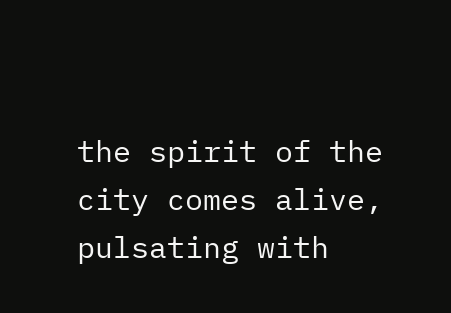the spirit of the city comes alive, pulsating with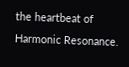the heartbeat of Harmonic Resonance.